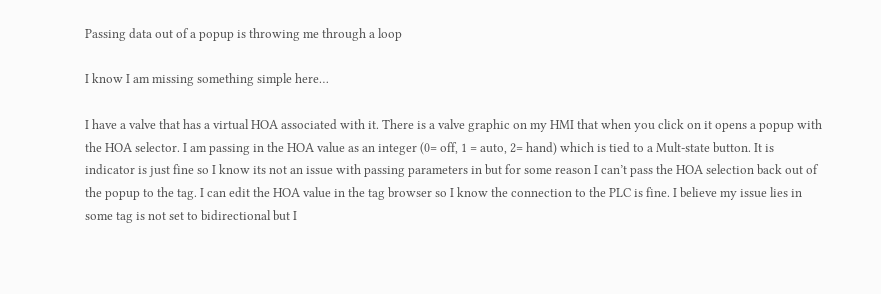Passing data out of a popup is throwing me through a loop

I know I am missing something simple here…

I have a valve that has a virtual HOA associated with it. There is a valve graphic on my HMI that when you click on it opens a popup with the HOA selector. I am passing in the HOA value as an integer (0= off, 1 = auto, 2= hand) which is tied to a Mult-state button. It is indicator is just fine so I know its not an issue with passing parameters in but for some reason I can’t pass the HOA selection back out of the popup to the tag. I can edit the HOA value in the tag browser so I know the connection to the PLC is fine. I believe my issue lies in some tag is not set to bidirectional but I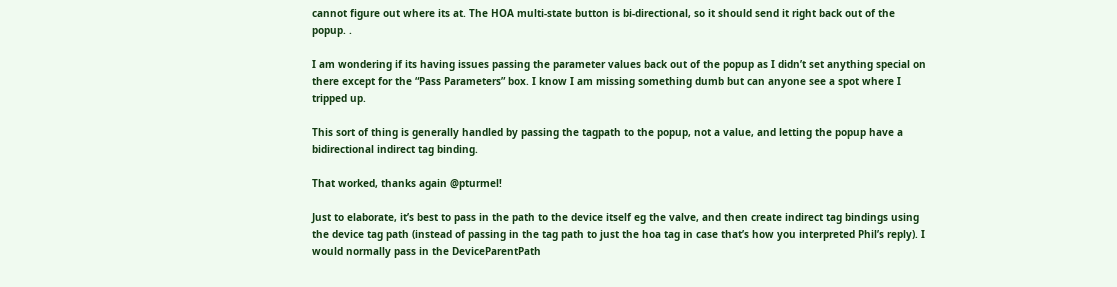cannot figure out where its at. The HOA multi-state button is bi-directional, so it should send it right back out of the popup. .

I am wondering if its having issues passing the parameter values back out of the popup as I didn’t set anything special on there except for the “Pass Parameters” box. I know I am missing something dumb but can anyone see a spot where I tripped up.

This sort of thing is generally handled by passing the tagpath to the popup, not a value, and letting the popup have a bidirectional indirect tag binding.

That worked, thanks again @pturmel!

Just to elaborate, it’s best to pass in the path to the device itself eg the valve, and then create indirect tag bindings using the device tag path (instead of passing in the tag path to just the hoa tag in case that’s how you interpreted Phil’s reply). I would normally pass in the DeviceParentPath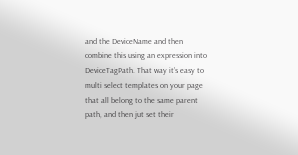and the DeviceName and then combine this using an expression into DeviceTagPath. That way it’s easy to multi select templates on your page that all belong to the same parent path, and then jut set their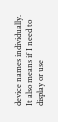device names individually. It also means if I need to display or use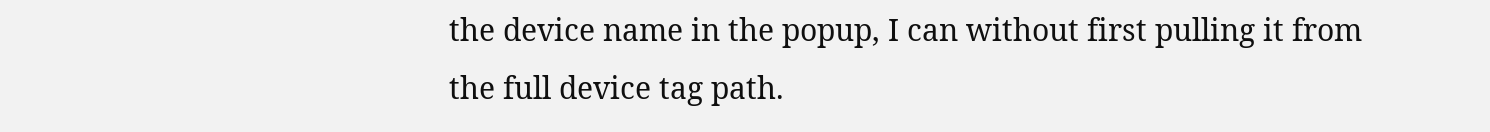the device name in the popup, I can without first pulling it from the full device tag path.